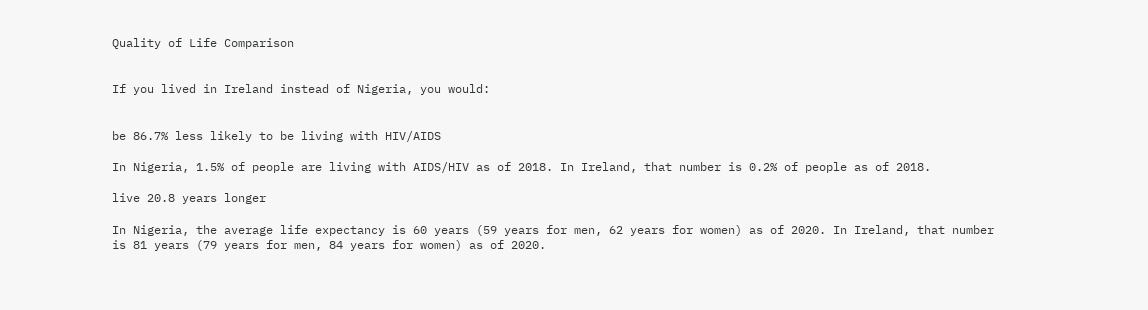Quality of Life Comparison


If you lived in Ireland instead of Nigeria, you would:


be 86.7% less likely to be living with HIV/AIDS

In Nigeria, 1.5% of people are living with AIDS/HIV as of 2018. In Ireland, that number is 0.2% of people as of 2018.

live 20.8 years longer

In Nigeria, the average life expectancy is 60 years (59 years for men, 62 years for women) as of 2020. In Ireland, that number is 81 years (79 years for men, 84 years for women) as of 2020.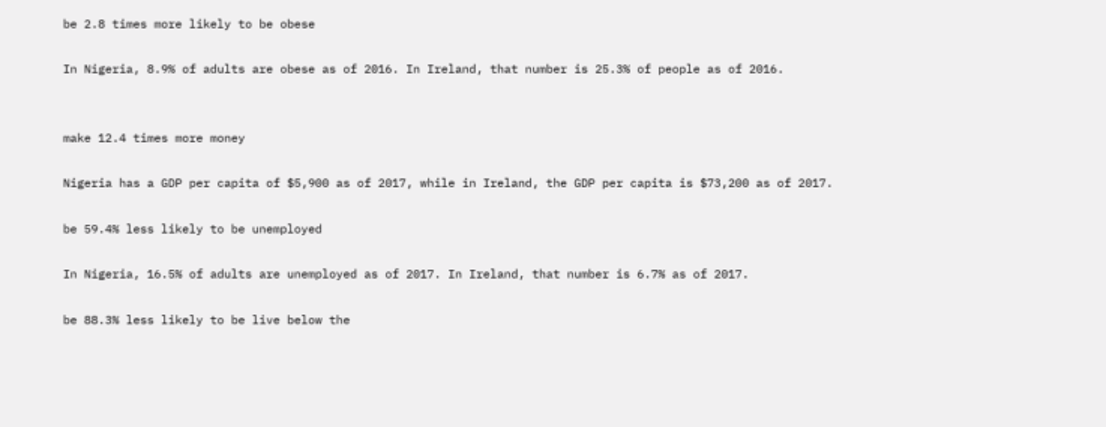be 2.8 times more likely to be obese

In Nigeria, 8.9% of adults are obese as of 2016. In Ireland, that number is 25.3% of people as of 2016.


make 12.4 times more money

Nigeria has a GDP per capita of $5,900 as of 2017, while in Ireland, the GDP per capita is $73,200 as of 2017.

be 59.4% less likely to be unemployed

In Nigeria, 16.5% of adults are unemployed as of 2017. In Ireland, that number is 6.7% as of 2017.

be 88.3% less likely to be live below the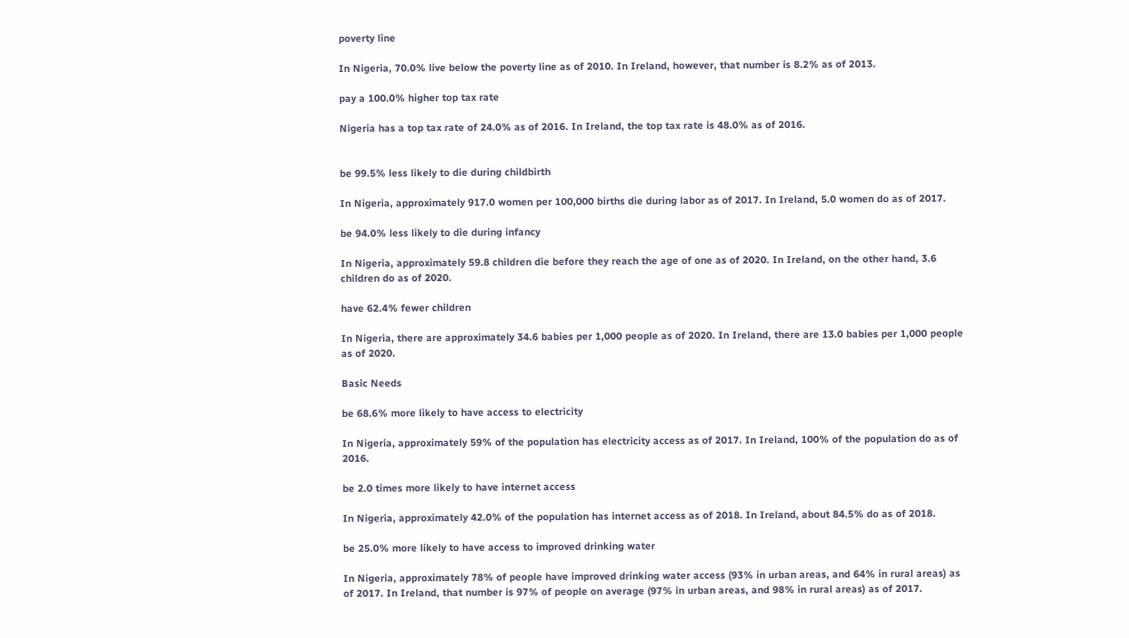poverty line

In Nigeria, 70.0% live below the poverty line as of 2010. In Ireland, however, that number is 8.2% as of 2013.

pay a 100.0% higher top tax rate

Nigeria has a top tax rate of 24.0% as of 2016. In Ireland, the top tax rate is 48.0% as of 2016.


be 99.5% less likely to die during childbirth

In Nigeria, approximately 917.0 women per 100,000 births die during labor as of 2017. In Ireland, 5.0 women do as of 2017.

be 94.0% less likely to die during infancy

In Nigeria, approximately 59.8 children die before they reach the age of one as of 2020. In Ireland, on the other hand, 3.6 children do as of 2020.

have 62.4% fewer children

In Nigeria, there are approximately 34.6 babies per 1,000 people as of 2020. In Ireland, there are 13.0 babies per 1,000 people as of 2020.

Basic Needs

be 68.6% more likely to have access to electricity

In Nigeria, approximately 59% of the population has electricity access as of 2017. In Ireland, 100% of the population do as of 2016.

be 2.0 times more likely to have internet access

In Nigeria, approximately 42.0% of the population has internet access as of 2018. In Ireland, about 84.5% do as of 2018.

be 25.0% more likely to have access to improved drinking water

In Nigeria, approximately 78% of people have improved drinking water access (93% in urban areas, and 64% in rural areas) as of 2017. In Ireland, that number is 97% of people on average (97% in urban areas, and 98% in rural areas) as of 2017.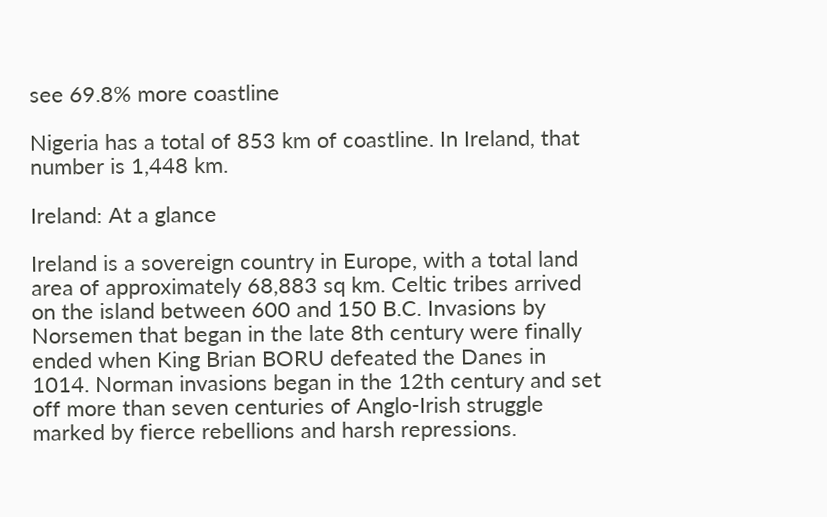see 69.8% more coastline

Nigeria has a total of 853 km of coastline. In Ireland, that number is 1,448 km.

Ireland: At a glance

Ireland is a sovereign country in Europe, with a total land area of approximately 68,883 sq km. Celtic tribes arrived on the island between 600 and 150 B.C. Invasions by Norsemen that began in the late 8th century were finally ended when King Brian BORU defeated the Danes in 1014. Norman invasions began in the 12th century and set off more than seven centuries of Anglo-Irish struggle marked by fierce rebellions and harsh repressions.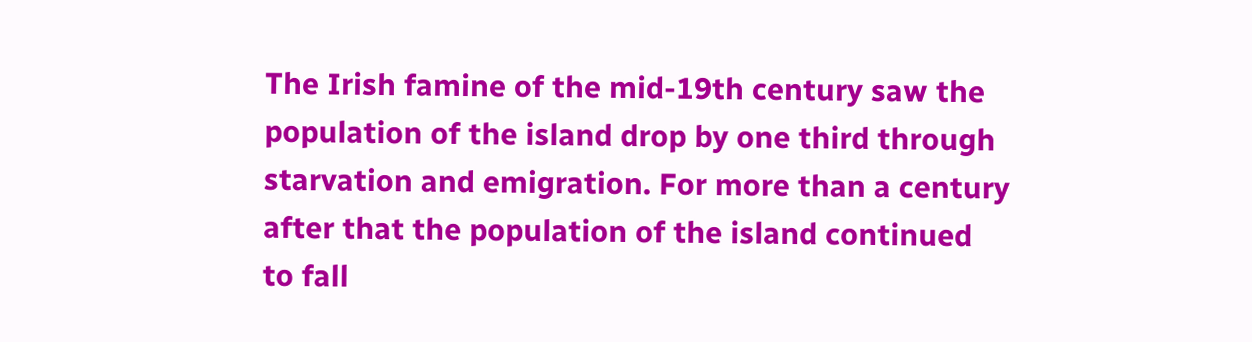The Irish famine of the mid-19th century saw the population of the island drop by one third through starvation and emigration. For more than a century after that the population of the island continued to fall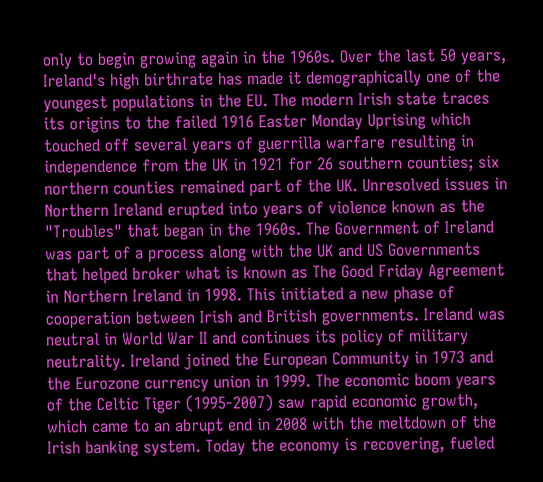only to begin growing again in the 1960s. Over the last 50 years, Ireland's high birthrate has made it demographically one of the youngest populations in the EU. The modern Irish state traces its origins to the failed 1916 Easter Monday Uprising which touched off several years of guerrilla warfare resulting in independence from the UK in 1921 for 26 southern counties; six northern counties remained part of the UK. Unresolved issues in Northern Ireland erupted into years of violence known as the "Troubles" that began in the 1960s. The Government of Ireland was part of a process along with the UK and US Governments that helped broker what is known as The Good Friday Agreement in Northern Ireland in 1998. This initiated a new phase of cooperation between Irish and British governments. Ireland was neutral in World War II and continues its policy of military neutrality. Ireland joined the European Community in 1973 and the Eurozone currency union in 1999. The economic boom years of the Celtic Tiger (1995-2007) saw rapid economic growth, which came to an abrupt end in 2008 with the meltdown of the Irish banking system. Today the economy is recovering, fueled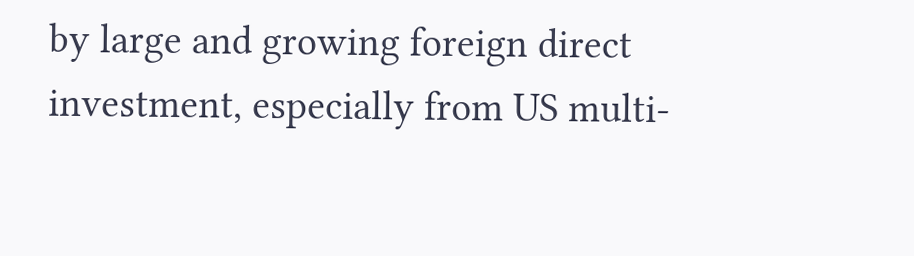by large and growing foreign direct investment, especially from US multi-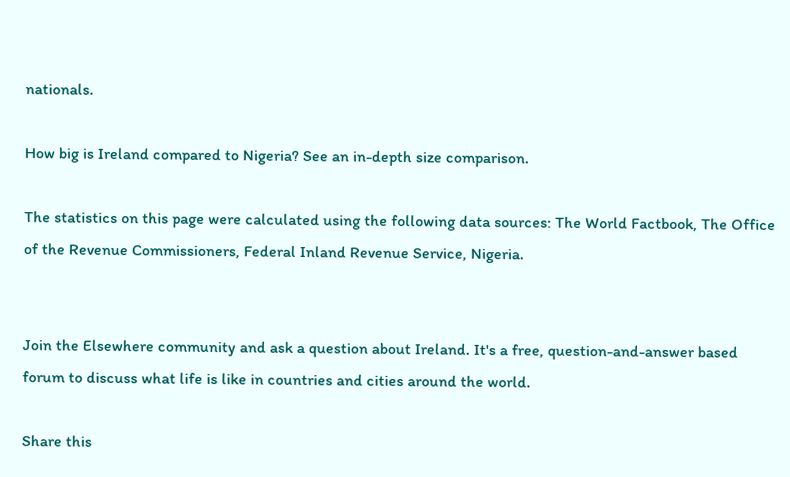nationals.

How big is Ireland compared to Nigeria? See an in-depth size comparison.

The statistics on this page were calculated using the following data sources: The World Factbook, The Office of the Revenue Commissioners, Federal Inland Revenue Service, Nigeria.


Join the Elsewhere community and ask a question about Ireland. It's a free, question-and-answer based forum to discuss what life is like in countries and cities around the world.

Share this